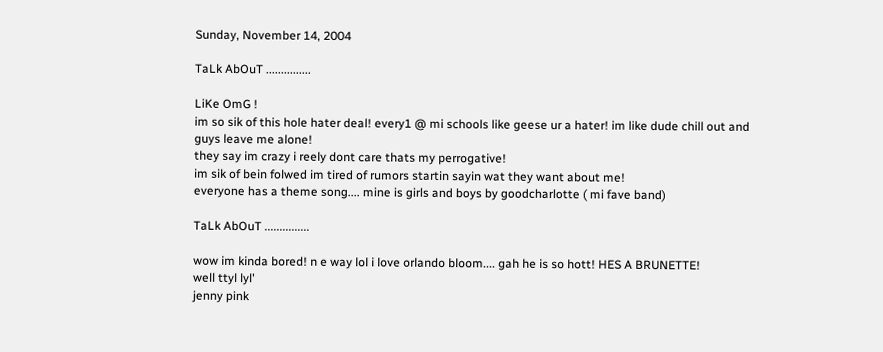Sunday, November 14, 2004

TaLk AbOuT ...............

LiKe OmG !
im so sik of this hole hater deal! every1 @ mi schools like geese ur a hater! im like dude chill out and guys leave me alone!
they say im crazy i reely dont care thats my perrogative!
im sik of bein folwed im tired of rumors startin sayin wat they want about me!
everyone has a theme song.... mine is girls and boys by goodcharlotte ( mi fave band)

TaLk AbOuT ...............

wow im kinda bored! n e way lol i love orlando bloom.... gah he is so hott! HES A BRUNETTE!
well ttyl lyl'
jenny pink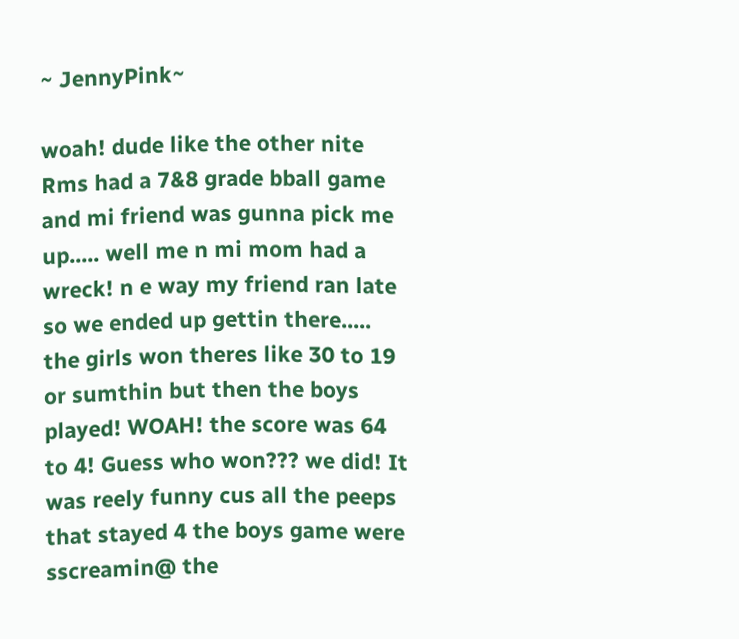~ JennyPink~

woah! dude like the other nite Rms had a 7&8 grade bball game and mi friend was gunna pick me up..... well me n mi mom had a wreck! n e way my friend ran late so we ended up gettin there..... the girls won theres like 30 to 19 or sumthin but then the boys played! WOAH! the score was 64 to 4! Guess who won??? we did! It was reely funny cus all the peeps that stayed 4 the boys game were sscreamin@ the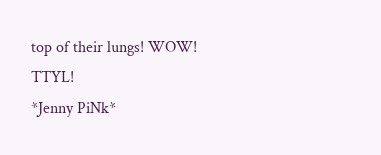top of their lungs! WOW! TTYL!
*Jenny PiNk*